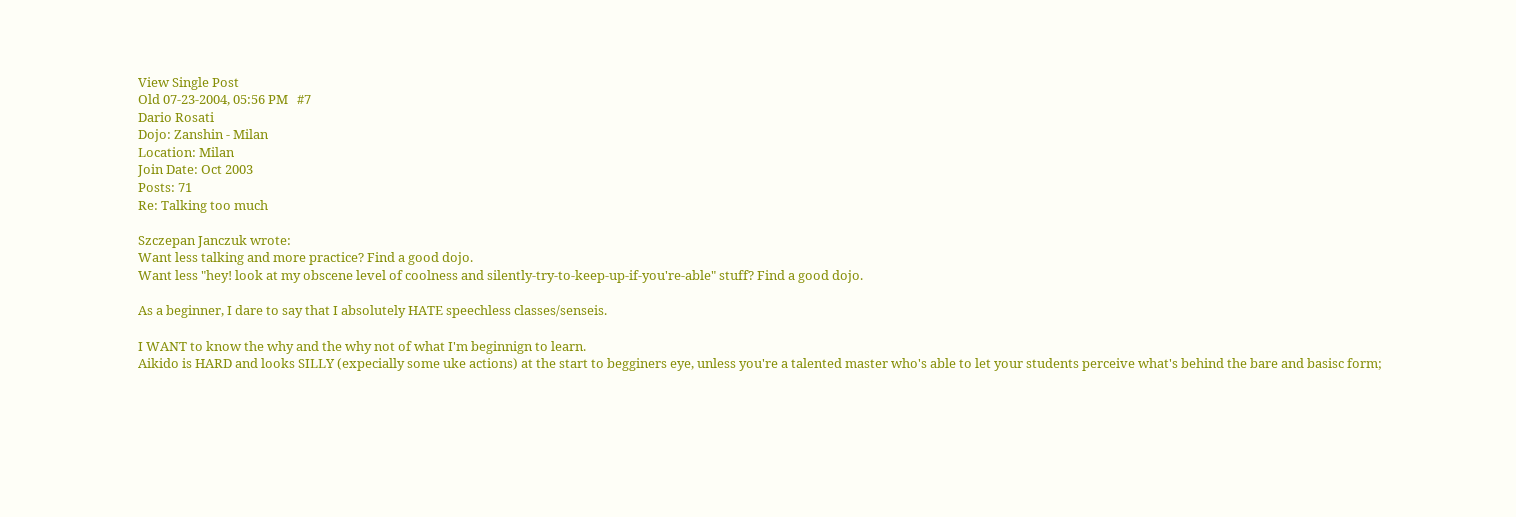View Single Post
Old 07-23-2004, 05:56 PM   #7
Dario Rosati
Dojo: Zanshin - Milan
Location: Milan
Join Date: Oct 2003
Posts: 71
Re: Talking too much

Szczepan Janczuk wrote:
Want less talking and more practice? Find a good dojo.
Want less "hey! look at my obscene level of coolness and silently-try-to-keep-up-if-you're-able" stuff? Find a good dojo.

As a beginner, I dare to say that I absolutely HATE speechless classes/senseis.

I WANT to know the why and the why not of what I'm beginnign to learn.
Aikido is HARD and looks SILLY (expecially some uke actions) at the start to begginers eye, unless you're a talented master who's able to let your students perceive what's behind the bare and basisc form;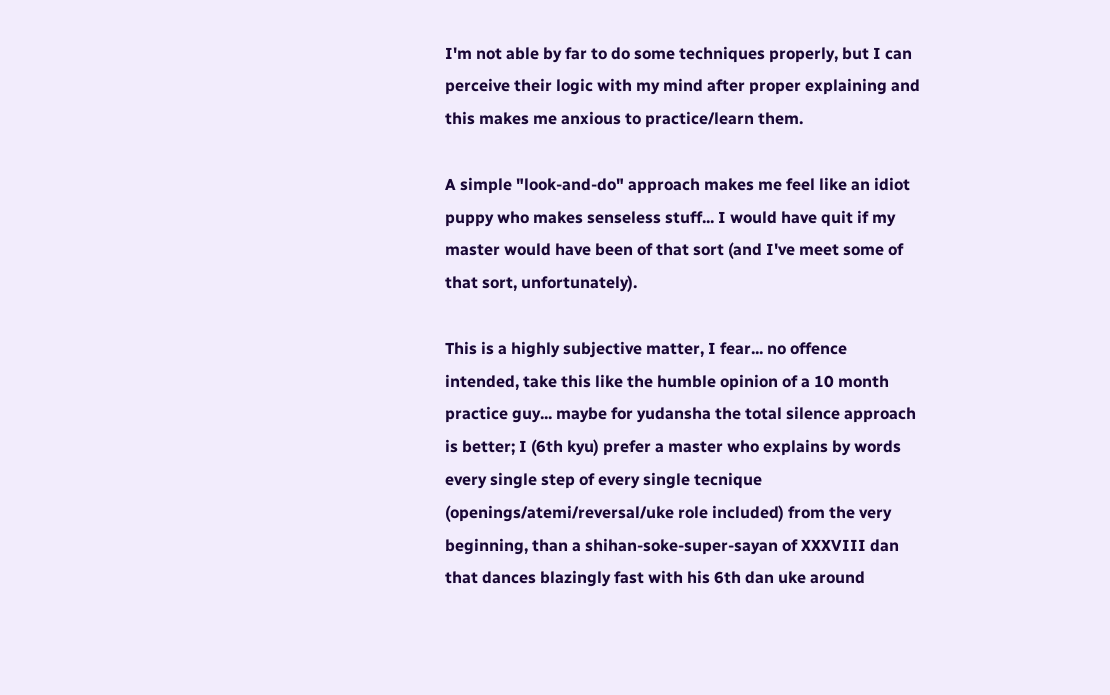I'm not able by far to do some techniques properly, but I can perceive their logic with my mind after proper explaining and this makes me anxious to practice/learn them.

A simple "look-and-do" approach makes me feel like an idiot puppy who makes senseless stuff... I would have quit if my master would have been of that sort (and I've meet some of that sort, unfortunately).

This is a highly subjective matter, I fear... no offence intended, take this like the humble opinion of a 10 month practice guy... maybe for yudansha the total silence approach is better; I (6th kyu) prefer a master who explains by words every single step of every single tecnique (openings/atemi/reversal/uke role included) from the very beginning, than a shihan-soke-super-sayan of XXXVIII dan that dances blazingly fast with his 6th dan uke around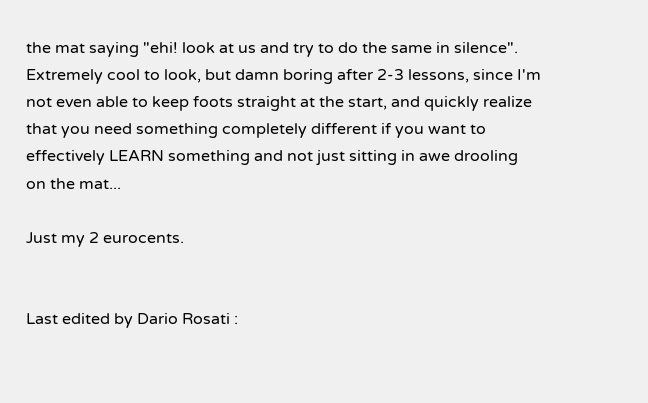the mat saying "ehi! look at us and try to do the same in silence".
Extremely cool to look, but damn boring after 2-3 lessons, since I'm not even able to keep foots straight at the start, and quickly realize that you need something completely different if you want to effectively LEARN something and not just sitting in awe drooling on the mat...

Just my 2 eurocents.


Last edited by Dario Rosati :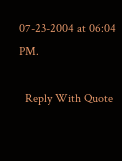07-23-2004 at 06:04 PM.

  Reply With Quote